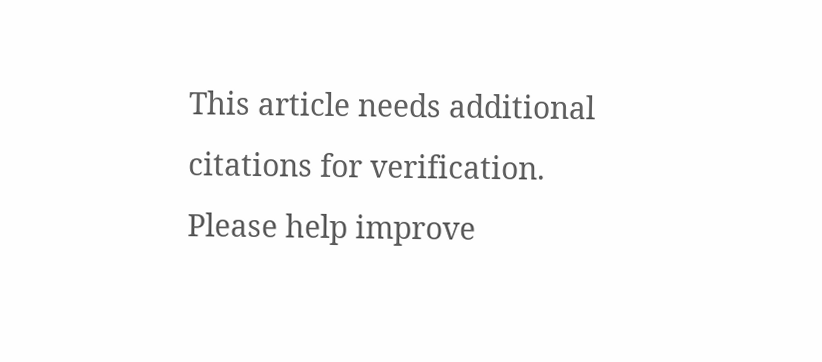This article needs additional citations for verification. Please help improve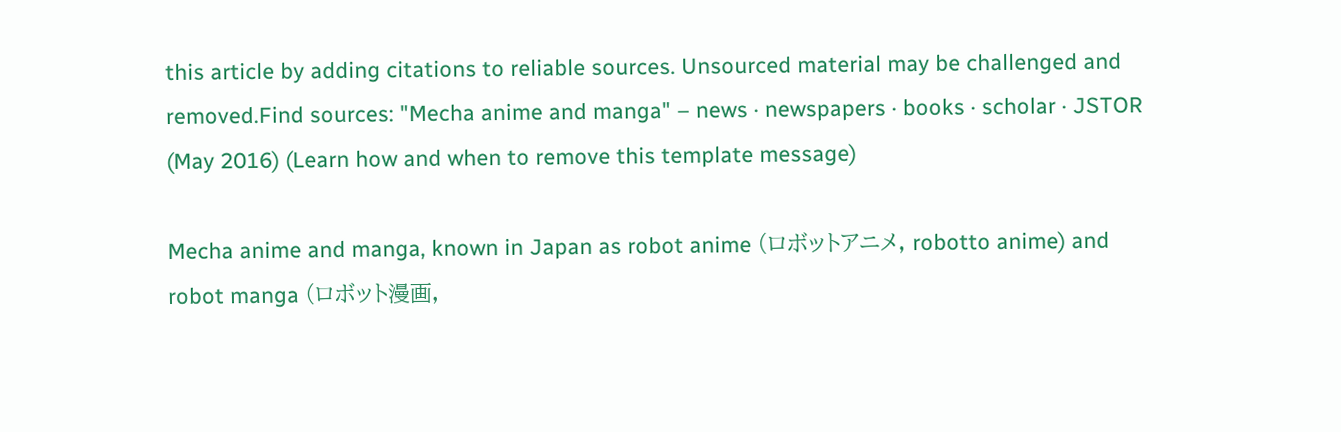this article by adding citations to reliable sources. Unsourced material may be challenged and removed.Find sources: "Mecha anime and manga" – news · newspapers · books · scholar · JSTOR (May 2016) (Learn how and when to remove this template message)

Mecha anime and manga, known in Japan as robot anime (ロボットアニメ, robotto anime) and robot manga (ロボット漫画,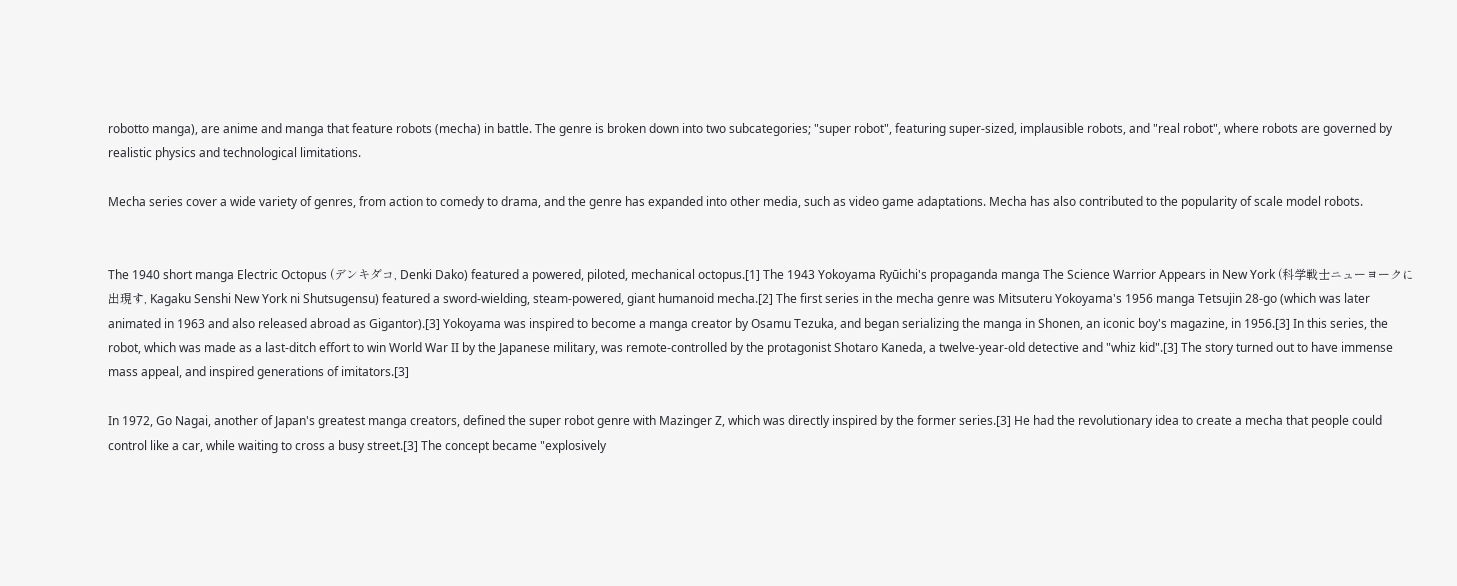robotto manga), are anime and manga that feature robots (mecha) in battle. The genre is broken down into two subcategories; "super robot", featuring super-sized, implausible robots, and "real robot", where robots are governed by realistic physics and technological limitations.

Mecha series cover a wide variety of genres, from action to comedy to drama, and the genre has expanded into other media, such as video game adaptations. Mecha has also contributed to the popularity of scale model robots.


The 1940 short manga Electric Octopus (デンキダコ, Denki Dako) featured a powered, piloted, mechanical octopus.[1] The 1943 Yokoyama Ryūichi's propaganda manga The Science Warrior Appears in New York (科学戦士ニューヨークに出現す, Kagaku Senshi New York ni Shutsugensu) featured a sword-wielding, steam-powered, giant humanoid mecha.[2] The first series in the mecha genre was Mitsuteru Yokoyama's 1956 manga Tetsujin 28-go (which was later animated in 1963 and also released abroad as Gigantor).[3] Yokoyama was inspired to become a manga creator by Osamu Tezuka, and began serializing the manga in Shonen, an iconic boy's magazine, in 1956.[3] In this series, the robot, which was made as a last-ditch effort to win World War II by the Japanese military, was remote-controlled by the protagonist Shotaro Kaneda, a twelve-year-old detective and "whiz kid".[3] The story turned out to have immense mass appeal, and inspired generations of imitators.[3]

In 1972, Go Nagai, another of Japan's greatest manga creators, defined the super robot genre with Mazinger Z, which was directly inspired by the former series.[3] He had the revolutionary idea to create a mecha that people could control like a car, while waiting to cross a busy street.[3] The concept became "explosively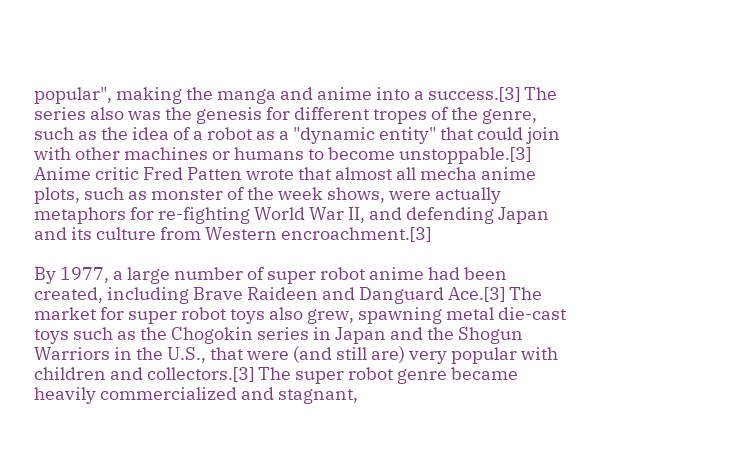popular", making the manga and anime into a success.[3] The series also was the genesis for different tropes of the genre, such as the idea of a robot as a "dynamic entity" that could join with other machines or humans to become unstoppable.[3] Anime critic Fred Patten wrote that almost all mecha anime plots, such as monster of the week shows, were actually metaphors for re-fighting World War II, and defending Japan and its culture from Western encroachment.[3]

By 1977, a large number of super robot anime had been created, including Brave Raideen and Danguard Ace.[3] The market for super robot toys also grew, spawning metal die-cast toys such as the Chogokin series in Japan and the Shogun Warriors in the U.S., that were (and still are) very popular with children and collectors.[3] The super robot genre became heavily commercialized and stagnant,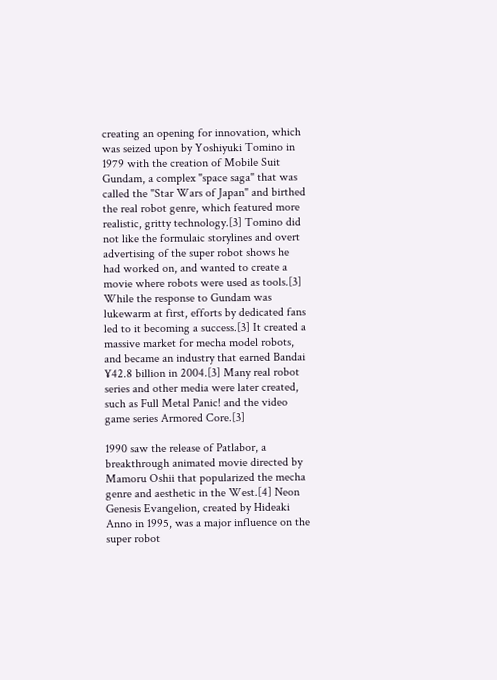creating an opening for innovation, which was seized upon by Yoshiyuki Tomino in 1979 with the creation of Mobile Suit Gundam, a complex "space saga" that was called the "Star Wars of Japan" and birthed the real robot genre, which featured more realistic, gritty technology.[3] Tomino did not like the formulaic storylines and overt advertising of the super robot shows he had worked on, and wanted to create a movie where robots were used as tools.[3] While the response to Gundam was lukewarm at first, efforts by dedicated fans led to it becoming a success.[3] It created a massive market for mecha model robots, and became an industry that earned Bandai ¥42.8 billion in 2004.[3] Many real robot series and other media were later created, such as Full Metal Panic! and the video game series Armored Core.[3]

1990 saw the release of Patlabor, a breakthrough animated movie directed by Mamoru Oshii that popularized the mecha genre and aesthetic in the West.[4] Neon Genesis Evangelion, created by Hideaki Anno in 1995, was a major influence on the super robot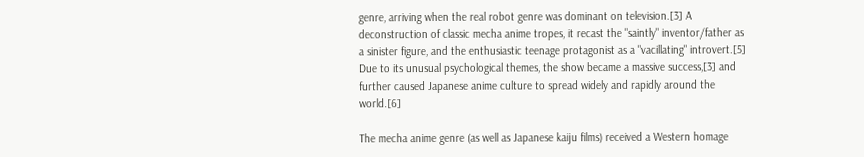genre, arriving when the real robot genre was dominant on television.[3] A deconstruction of classic mecha anime tropes, it recast the "saintly" inventor/father as a sinister figure, and the enthusiastic teenage protagonist as a "vacillating" introvert.[5] Due to its unusual psychological themes, the show became a massive success,[3] and further caused Japanese anime culture to spread widely and rapidly around the world.[6]

The mecha anime genre (as well as Japanese kaiju films) received a Western homage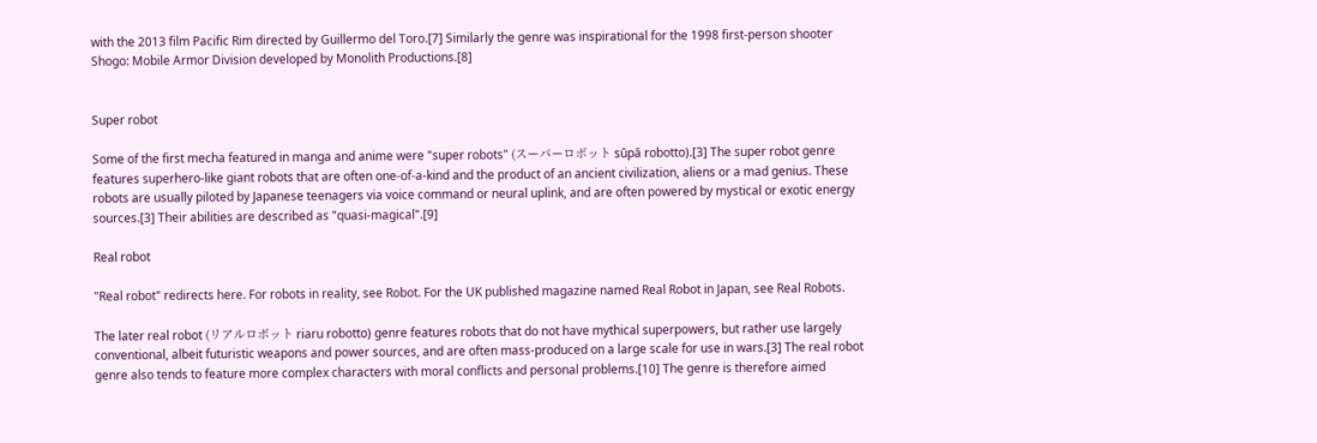with the 2013 film Pacific Rim directed by Guillermo del Toro.[7] Similarly the genre was inspirational for the 1998 first-person shooter Shogo: Mobile Armor Division developed by Monolith Productions.[8]


Super robot

Some of the first mecha featured in manga and anime were "super robots" (スーパーロボット sūpā robotto).[3] The super robot genre features superhero-like giant robots that are often one-of-a-kind and the product of an ancient civilization, aliens or a mad genius. These robots are usually piloted by Japanese teenagers via voice command or neural uplink, and are often powered by mystical or exotic energy sources.[3] Their abilities are described as "quasi-magical".[9]

Real robot

"Real robot" redirects here. For robots in reality, see Robot. For the UK published magazine named Real Robot in Japan, see Real Robots.

The later real robot (リアルロボット riaru robotto) genre features robots that do not have mythical superpowers, but rather use largely conventional, albeit futuristic weapons and power sources, and are often mass-produced on a large scale for use in wars.[3] The real robot genre also tends to feature more complex characters with moral conflicts and personal problems.[10] The genre is therefore aimed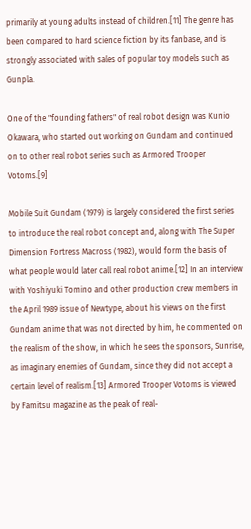primarily at young adults instead of children.[11] The genre has been compared to hard science fiction by its fanbase, and is strongly associated with sales of popular toy models such as Gunpla.

One of the "founding fathers" of real robot design was Kunio Okawara, who started out working on Gundam and continued on to other real robot series such as Armored Trooper Votoms.[9]

Mobile Suit Gundam (1979) is largely considered the first series to introduce the real robot concept and, along with The Super Dimension Fortress Macross (1982), would form the basis of what people would later call real robot anime.[12] In an interview with Yoshiyuki Tomino and other production crew members in the April 1989 issue of Newtype, about his views on the first Gundam anime that was not directed by him, he commented on the realism of the show, in which he sees the sponsors, Sunrise, as imaginary enemies of Gundam, since they did not accept a certain level of realism.[13] Armored Trooper Votoms is viewed by Famitsu magazine as the peak of real-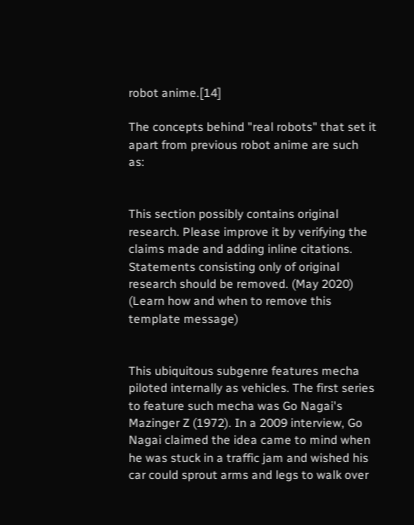robot anime.[14]

The concepts behind "real robots" that set it apart from previous robot anime are such as:


This section possibly contains original research. Please improve it by verifying the claims made and adding inline citations. Statements consisting only of original research should be removed. (May 2020) (Learn how and when to remove this template message)


This ubiquitous subgenre features mecha piloted internally as vehicles. The first series to feature such mecha was Go Nagai's Mazinger Z (1972). In a 2009 interview, Go Nagai claimed the idea came to mind when he was stuck in a traffic jam and wished his car could sprout arms and legs to walk over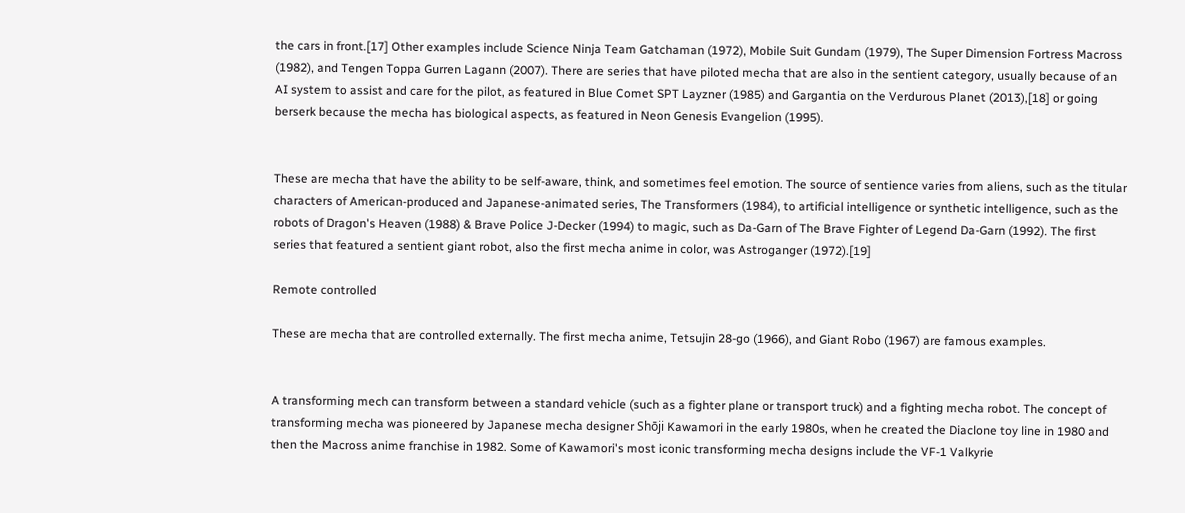the cars in front.[17] Other examples include Science Ninja Team Gatchaman (1972), Mobile Suit Gundam (1979), The Super Dimension Fortress Macross (1982), and Tengen Toppa Gurren Lagann (2007). There are series that have piloted mecha that are also in the sentient category, usually because of an AI system to assist and care for the pilot, as featured in Blue Comet SPT Layzner (1985) and Gargantia on the Verdurous Planet (2013),[18] or going berserk because the mecha has biological aspects, as featured in Neon Genesis Evangelion (1995).


These are mecha that have the ability to be self-aware, think, and sometimes feel emotion. The source of sentience varies from aliens, such as the titular characters of American-produced and Japanese-animated series, The Transformers (1984), to artificial intelligence or synthetic intelligence, such as the robots of Dragon's Heaven (1988) & Brave Police J-Decker (1994) to magic, such as Da-Garn of The Brave Fighter of Legend Da-Garn (1992). The first series that featured a sentient giant robot, also the first mecha anime in color, was Astroganger (1972).[19]

Remote controlled

These are mecha that are controlled externally. The first mecha anime, Tetsujin 28-go (1966), and Giant Robo (1967) are famous examples.


A transforming mech can transform between a standard vehicle (such as a fighter plane or transport truck) and a fighting mecha robot. The concept of transforming mecha was pioneered by Japanese mecha designer Shōji Kawamori in the early 1980s, when he created the Diaclone toy line in 1980 and then the Macross anime franchise in 1982. Some of Kawamori's most iconic transforming mecha designs include the VF-1 Valkyrie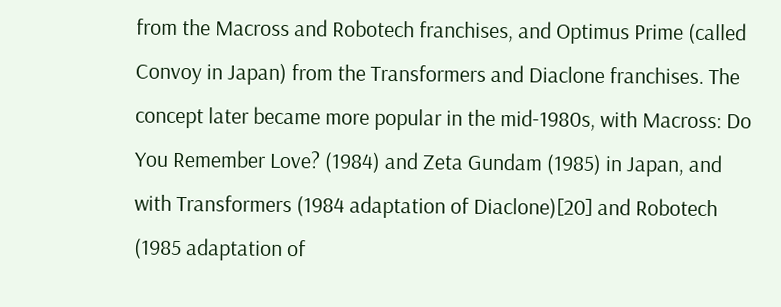from the Macross and Robotech franchises, and Optimus Prime (called Convoy in Japan) from the Transformers and Diaclone franchises. The concept later became more popular in the mid-1980s, with Macross: Do You Remember Love? (1984) and Zeta Gundam (1985) in Japan, and with Transformers (1984 adaptation of Diaclone)[20] and Robotech (1985 adaptation of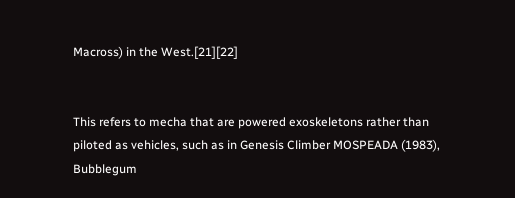Macross) in the West.[21][22]


This refers to mecha that are powered exoskeletons rather than piloted as vehicles, such as in Genesis Climber MOSPEADA (1983), Bubblegum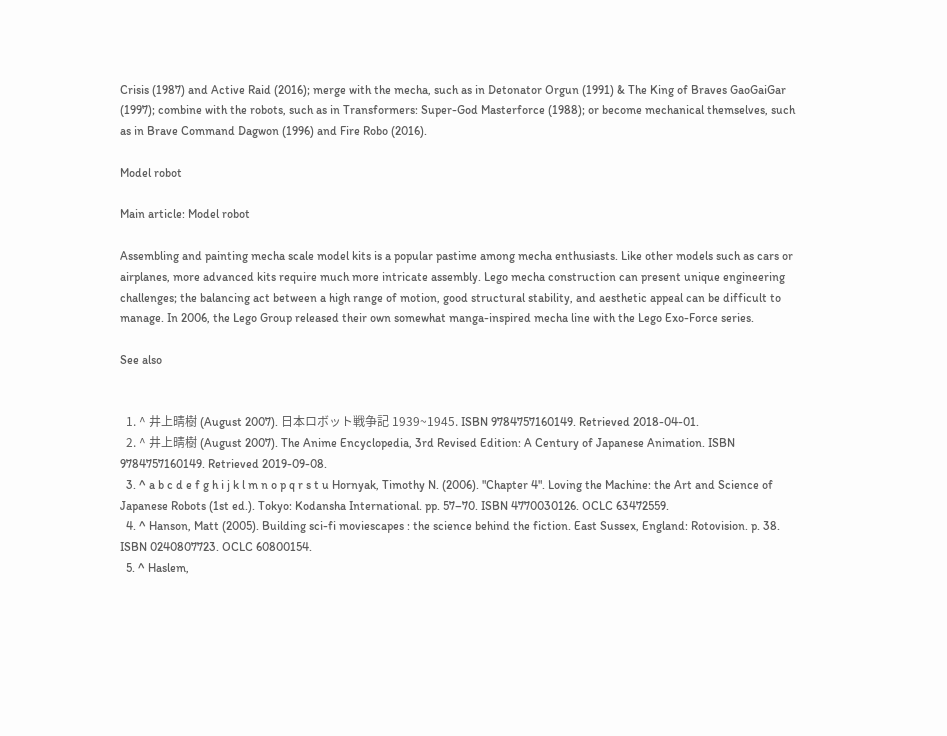Crisis (1987) and Active Raid (2016); merge with the mecha, such as in Detonator Orgun (1991) & The King of Braves GaoGaiGar (1997); combine with the robots, such as in Transformers: Super-God Masterforce (1988); or become mechanical themselves, such as in Brave Command Dagwon (1996) and Fire Robo (2016).

Model robot

Main article: Model robot

Assembling and painting mecha scale model kits is a popular pastime among mecha enthusiasts. Like other models such as cars or airplanes, more advanced kits require much more intricate assembly. Lego mecha construction can present unique engineering challenges; the balancing act between a high range of motion, good structural stability, and aesthetic appeal can be difficult to manage. In 2006, the Lego Group released their own somewhat manga-inspired mecha line with the Lego Exo-Force series.

See also


  1. ^ 井上晴樹 (August 2007). 日本ロボット戦争記 1939~1945. ISBN 9784757160149. Retrieved 2018-04-01.
  2. ^ 井上晴樹 (August 2007). The Anime Encyclopedia, 3rd Revised Edition: A Century of Japanese Animation. ISBN 9784757160149. Retrieved 2019-09-08.
  3. ^ a b c d e f g h i j k l m n o p q r s t u Hornyak, Timothy N. (2006). "Chapter 4". Loving the Machine: the Art and Science of Japanese Robots (1st ed.). Tokyo: Kodansha International. pp. 57–70. ISBN 4770030126. OCLC 63472559.
  4. ^ Hanson, Matt (2005). Building sci-fi moviescapes : the science behind the fiction. East Sussex, England: Rotovision. p. 38. ISBN 0240807723. OCLC 60800154.
  5. ^ Haslem,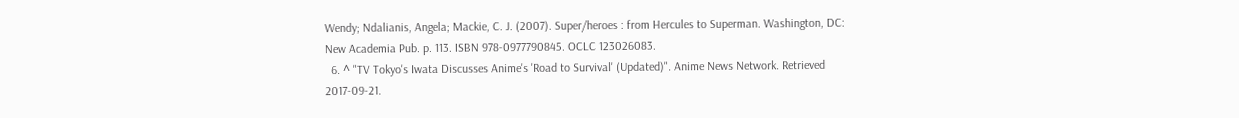Wendy; Ndalianis, Angela; Mackie, C. J. (2007). Super/heroes : from Hercules to Superman. Washington, DC: New Academia Pub. p. 113. ISBN 978-0977790845. OCLC 123026083.
  6. ^ "TV Tokyo's Iwata Discusses Anime's 'Road to Survival' (Updated)". Anime News Network. Retrieved 2017-09-21.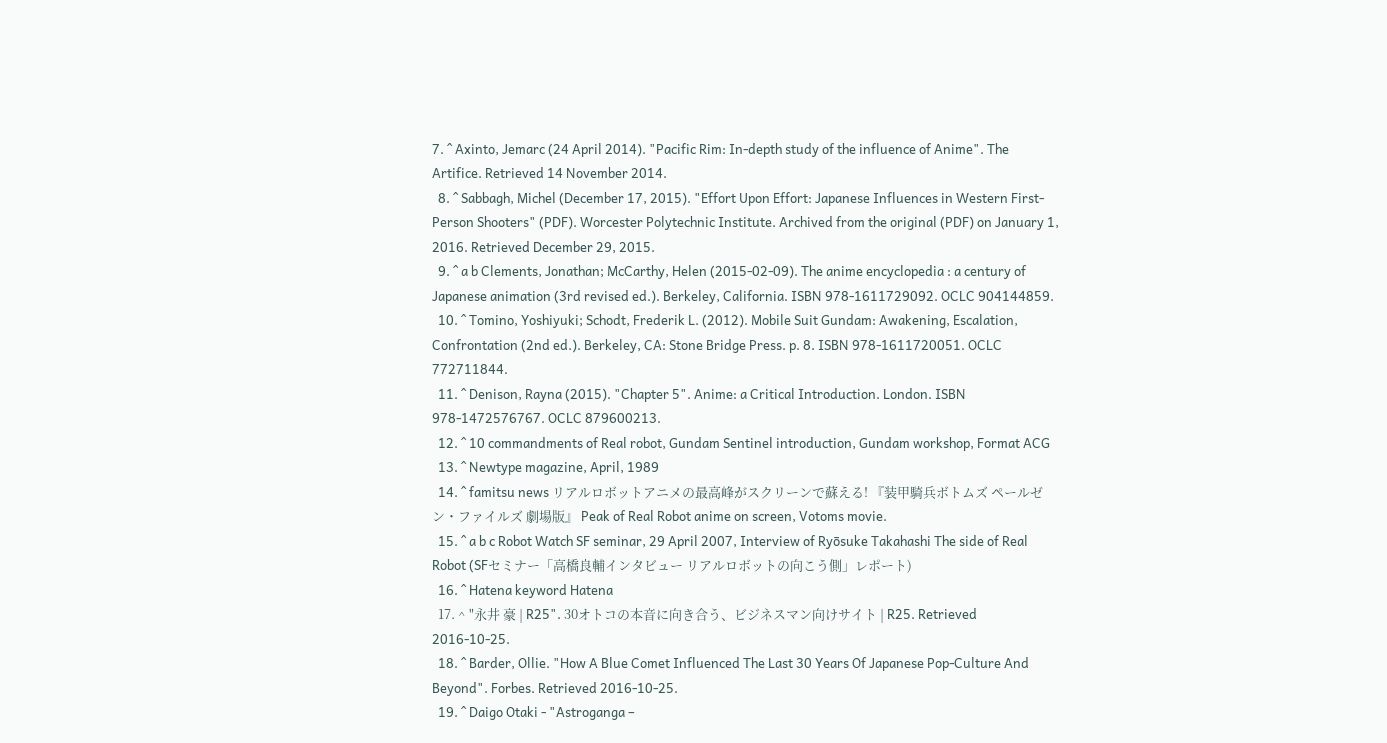7. ^ Axinto, Jemarc (24 April 2014). "Pacific Rim: In-depth study of the influence of Anime". The Artifice. Retrieved 14 November 2014.
  8. ^ Sabbagh, Michel (December 17, 2015). "Effort Upon Effort: Japanese Influences in Western First-Person Shooters" (PDF). Worcester Polytechnic Institute. Archived from the original (PDF) on January 1, 2016. Retrieved December 29, 2015.
  9. ^ a b Clements, Jonathan; McCarthy, Helen (2015-02-09). The anime encyclopedia : a century of Japanese animation (3rd revised ed.). Berkeley, California. ISBN 978-1611729092. OCLC 904144859.
  10. ^ Tomino, Yoshiyuki; Schodt, Frederik L. (2012). Mobile Suit Gundam: Awakening, Escalation, Confrontation (2nd ed.). Berkeley, CA: Stone Bridge Press. p. 8. ISBN 978-1611720051. OCLC 772711844.
  11. ^ Denison, Rayna (2015). "Chapter 5". Anime: a Critical Introduction. London. ISBN 978-1472576767. OCLC 879600213.
  12. ^ 10 commandments of Real robot, Gundam Sentinel introduction, Gundam workshop, Format ACG
  13. ^ Newtype magazine, April, 1989
  14. ^ famitsu news リアルロボットアニメの最高峰がスクリーンで蘇える! 『装甲騎兵ボトムズ ペールゼン・ファイルズ 劇場版』 Peak of Real Robot anime on screen, Votoms movie.
  15. ^ a b c Robot Watch SF seminar, 29 April 2007, Interview of Ryōsuke Takahashi The side of Real Robot (SFセミナー「高橋良輔インタビュー リアルロボットの向こう側」レポート)
  16. ^ Hatena keyword Hatena
  17. ^ "永井 豪 | R25". 30オトコの本音に向き合う、ビジネスマン向けサイト | R25. Retrieved 2016-10-25.
  18. ^ Barder, Ollie. "How A Blue Comet Influenced The Last 30 Years Of Japanese Pop-Culture And Beyond". Forbes. Retrieved 2016-10-25.
  19. ^ Daigo Otaki - "Astroganga –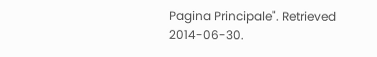Pagina Principale". Retrieved 2014-06-30.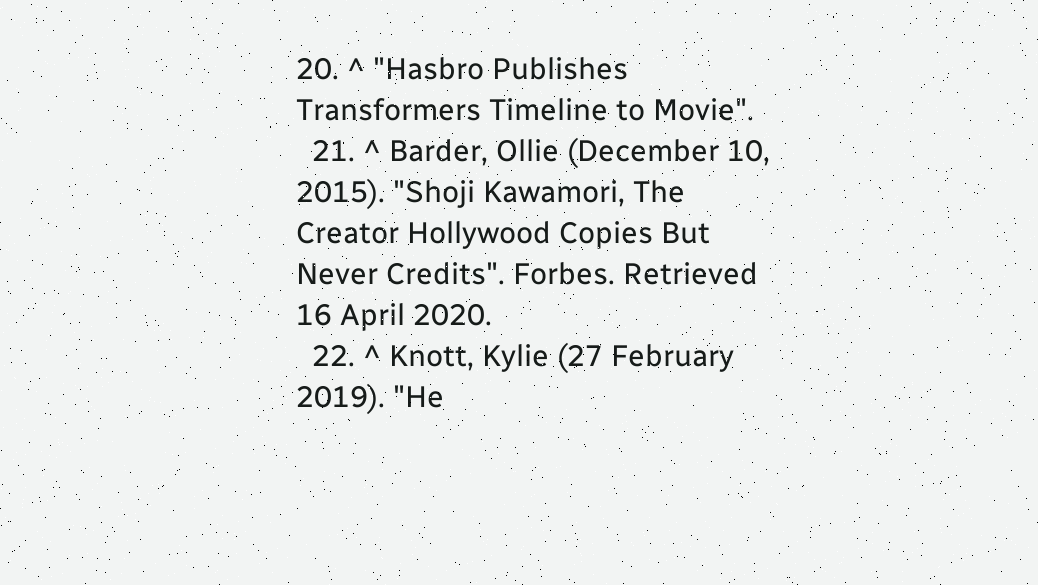20. ^ "Hasbro Publishes Transformers Timeline to Movie".
  21. ^ Barder, Ollie (December 10, 2015). "Shoji Kawamori, The Creator Hollywood Copies But Never Credits". Forbes. Retrieved 16 April 2020.
  22. ^ Knott, Kylie (27 February 2019). "He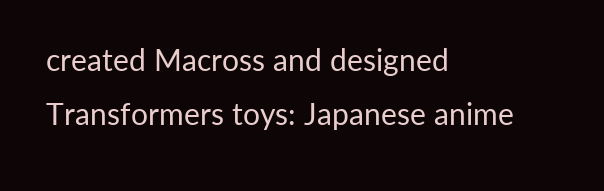created Macross and designed Transformers toys: Japanese anime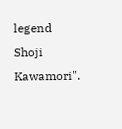legend Shoji Kawamori".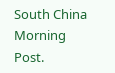South China Morning Post.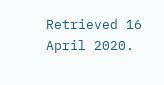Retrieved 16 April 2020.